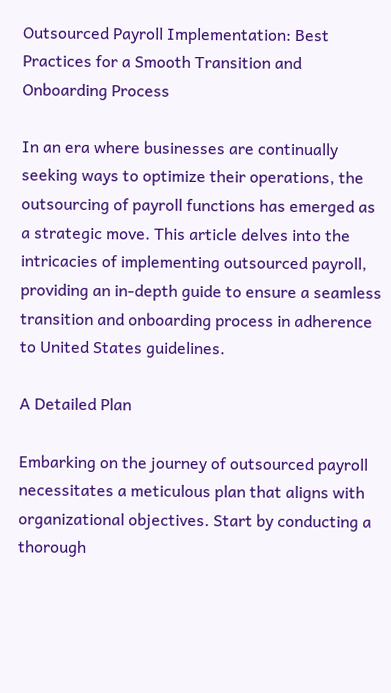Outsourced Payroll Implementation: Best Practices for a Smooth Transition and Onboarding Process

In an era where businesses are continually seeking ways to optimize their operations, the outsourcing of payroll functions has emerged as a strategic move. This article delves into the intricacies of implementing outsourced payroll, providing an in-depth guide to ensure a seamless transition and onboarding process in adherence to United States guidelines.

A Detailed Plan

Embarking on the journey of outsourced payroll necessitates a meticulous plan that aligns with organizational objectives. Start by conducting a thorough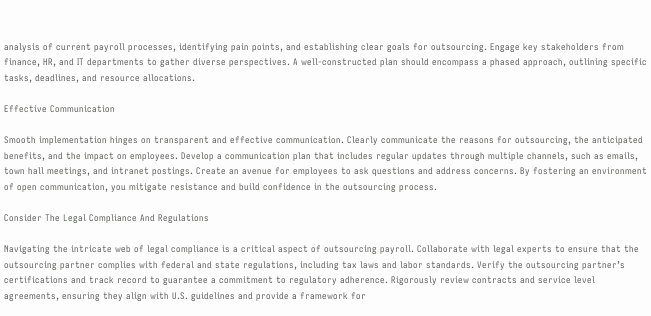analysis of current payroll processes, identifying pain points, and establishing clear goals for outsourcing. Engage key stakeholders from finance, HR, and IT departments to gather diverse perspectives. A well-constructed plan should encompass a phased approach, outlining specific tasks, deadlines, and resource allocations.

Effective Communication

Smooth implementation hinges on transparent and effective communication. Clearly communicate the reasons for outsourcing, the anticipated benefits, and the impact on employees. Develop a communication plan that includes regular updates through multiple channels, such as emails, town hall meetings, and intranet postings. Create an avenue for employees to ask questions and address concerns. By fostering an environment of open communication, you mitigate resistance and build confidence in the outsourcing process.

Consider The Legal Compliance And Regulations

Navigating the intricate web of legal compliance is a critical aspect of outsourcing payroll. Collaborate with legal experts to ensure that the outsourcing partner complies with federal and state regulations, including tax laws and labor standards. Verify the outsourcing partner’s certifications and track record to guarantee a commitment to regulatory adherence. Rigorously review contracts and service level agreements, ensuring they align with U.S. guidelines and provide a framework for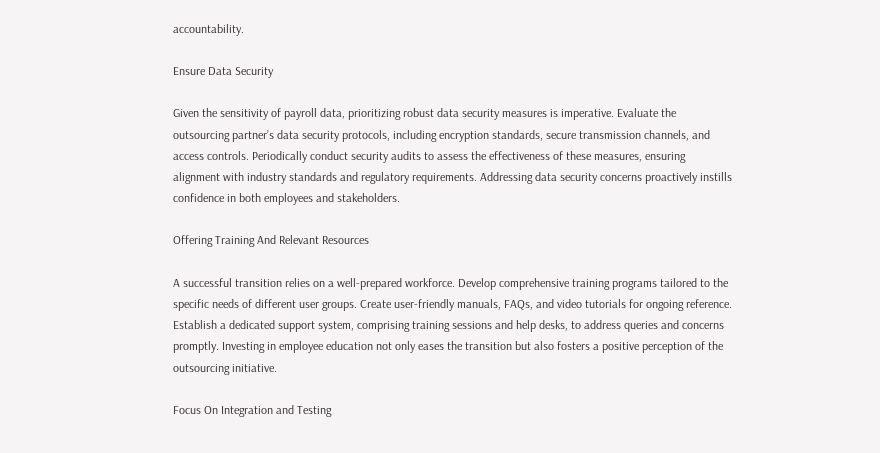accountability.

Ensure Data Security

Given the sensitivity of payroll data, prioritizing robust data security measures is imperative. Evaluate the outsourcing partner’s data security protocols, including encryption standards, secure transmission channels, and access controls. Periodically conduct security audits to assess the effectiveness of these measures, ensuring alignment with industry standards and regulatory requirements. Addressing data security concerns proactively instills confidence in both employees and stakeholders.

Offering Training And Relevant Resources

A successful transition relies on a well-prepared workforce. Develop comprehensive training programs tailored to the specific needs of different user groups. Create user-friendly manuals, FAQs, and video tutorials for ongoing reference. Establish a dedicated support system, comprising training sessions and help desks, to address queries and concerns promptly. Investing in employee education not only eases the transition but also fosters a positive perception of the outsourcing initiative.

Focus On Integration and Testing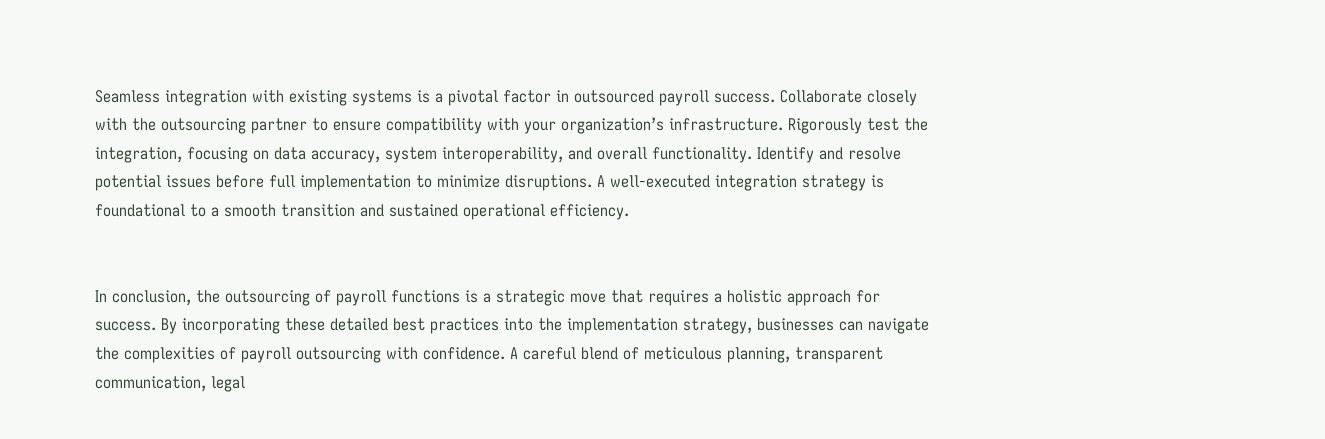Seamless integration with existing systems is a pivotal factor in outsourced payroll success. Collaborate closely with the outsourcing partner to ensure compatibility with your organization’s infrastructure. Rigorously test the integration, focusing on data accuracy, system interoperability, and overall functionality. Identify and resolve potential issues before full implementation to minimize disruptions. A well-executed integration strategy is foundational to a smooth transition and sustained operational efficiency.


In conclusion, the outsourcing of payroll functions is a strategic move that requires a holistic approach for success. By incorporating these detailed best practices into the implementation strategy, businesses can navigate the complexities of payroll outsourcing with confidence. A careful blend of meticulous planning, transparent communication, legal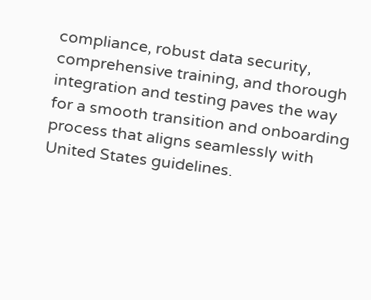compliance, robust data security, comprehensive training, and thorough integration and testing paves the way for a smooth transition and onboarding process that aligns seamlessly with United States guidelines.